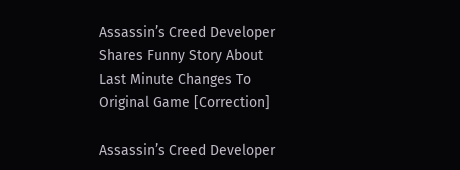Assassin’s Creed Developer Shares Funny Story About Last Minute Changes To Original Game [Correction]

Assassin’s Creed Developer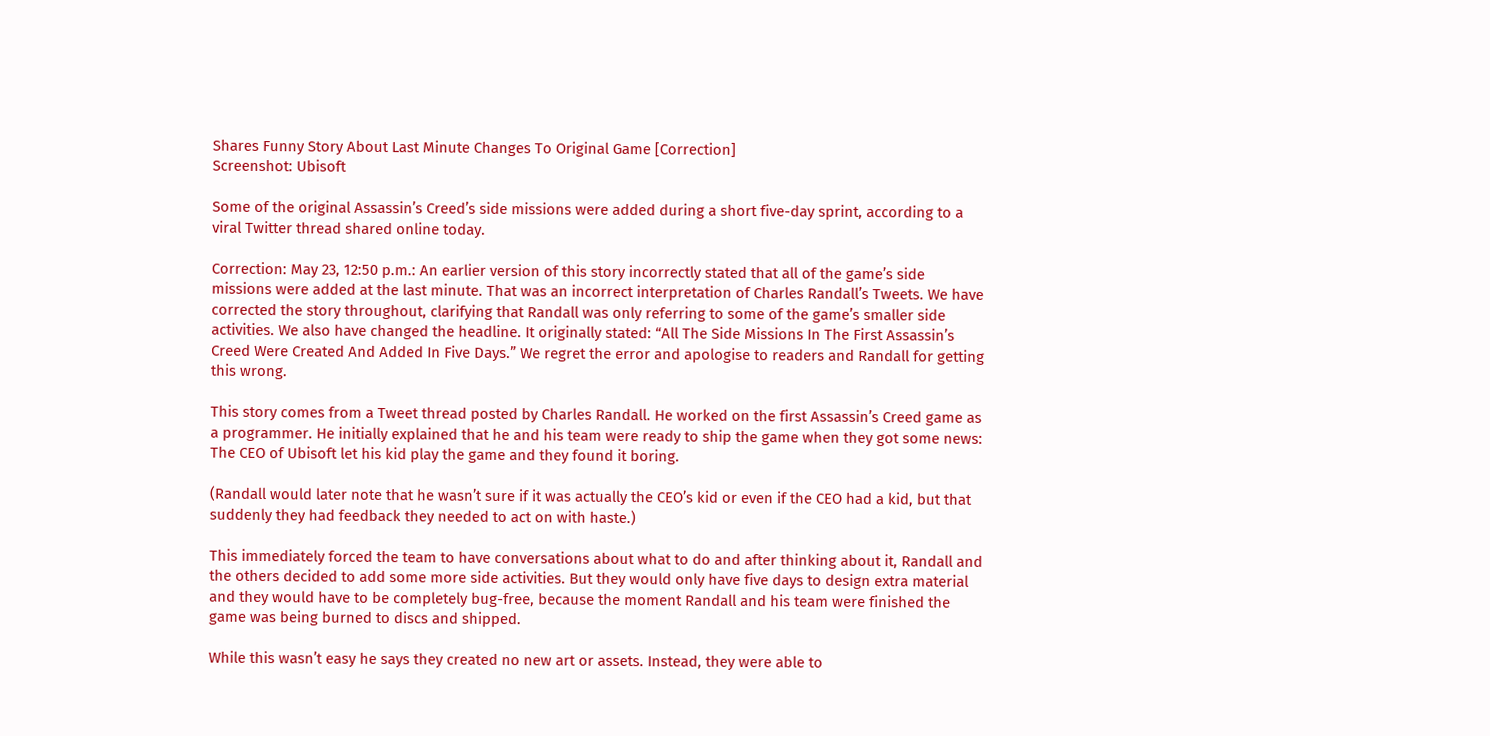Shares Funny Story About Last Minute Changes To Original Game [Correction]
Screenshot: Ubisoft

Some of the original Assassin’s Creed’s side missions were added during a short five-day sprint, according to a viral Twitter thread shared online today.

Correction: May 23, 12:50 p.m.: An earlier version of this story incorrectly stated that all of the game’s side missions were added at the last minute. That was an incorrect interpretation of Charles Randall’s Tweets. We have corrected the story throughout, clarifying that Randall was only referring to some of the game’s smaller side activities. We also have changed the headline. It originally stated: “All The Side Missions In The First Assassin’s Creed Were Created And Added In Five Days.” We regret the error and apologise to readers and Randall for getting this wrong.

This story comes from a Tweet thread posted by Charles Randall. He worked on the first Assassin’s Creed game as a programmer. He initially explained that he and his team were ready to ship the game when they got some news: The CEO of Ubisoft let his kid play the game and they found it boring.

(Randall would later note that he wasn’t sure if it was actually the CEO’s kid or even if the CEO had a kid, but that suddenly they had feedback they needed to act on with haste.)

This immediately forced the team to have conversations about what to do and after thinking about it, Randall and the others decided to add some more side activities. But they would only have five days to design extra material and they would have to be completely bug-free, because the moment Randall and his team were finished the game was being burned to discs and shipped.

While this wasn’t easy he says they created no new art or assets. Instead, they were able to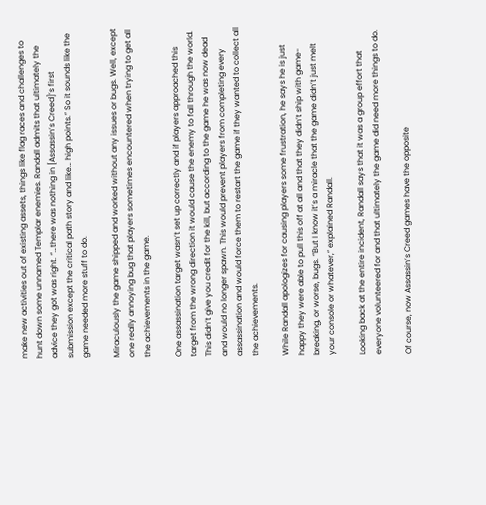make new activities out of existing assets, things like flag races and challenges to hunt down some unnamed Templar enemies. Randall admits that ultimately the advice they got was right. “…there was nothing in [Assassin’s Creed]’s first submission except the critical path story and like… high points.” So it sounds like the game needed more stuff to do.

Miraculously the game shipped and worked without any issues or bugs. Well, except one really annoying bug that players sometimes encountered when trying to get all the achievements in the game.

One assassination target wasn’t set up correctly and if players approached this target from the wrong direction it would cause the enemy to fall through the world. This didn’t give you credit for the kill, but according to the game he was now dead and would no longer spawn. This would prevent players from completing every assassination and would force them to restart the game if they wanted to collect all the achievements.

While Randall apologizes for causing players some frustration, he says he is just happy they were able to pull this off at all and that they didn’t ship with game-breaking, or worse, bugs. “But I know it’s a miracle that the game didn’t just melt your console or whatever,” explained Randall.

Looking back at the entire incident, Randall says that it was a group effort that everyone volunteered for and that ultimately the game did need more things to do.

Of course, now Assassin’s Creed games have the opposite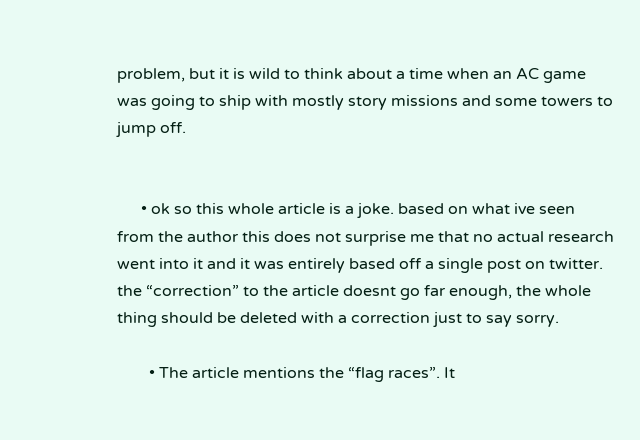problem, but it is wild to think about a time when an AC game was going to ship with mostly story missions and some towers to jump off.


      • ok so this whole article is a joke. based on what ive seen from the author this does not surprise me that no actual research went into it and it was entirely based off a single post on twitter. the “correction” to the article doesnt go far enough, the whole thing should be deleted with a correction just to say sorry.

        • The article mentions the “flag races”. It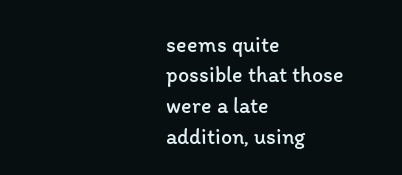seems quite possible that those were a late addition, using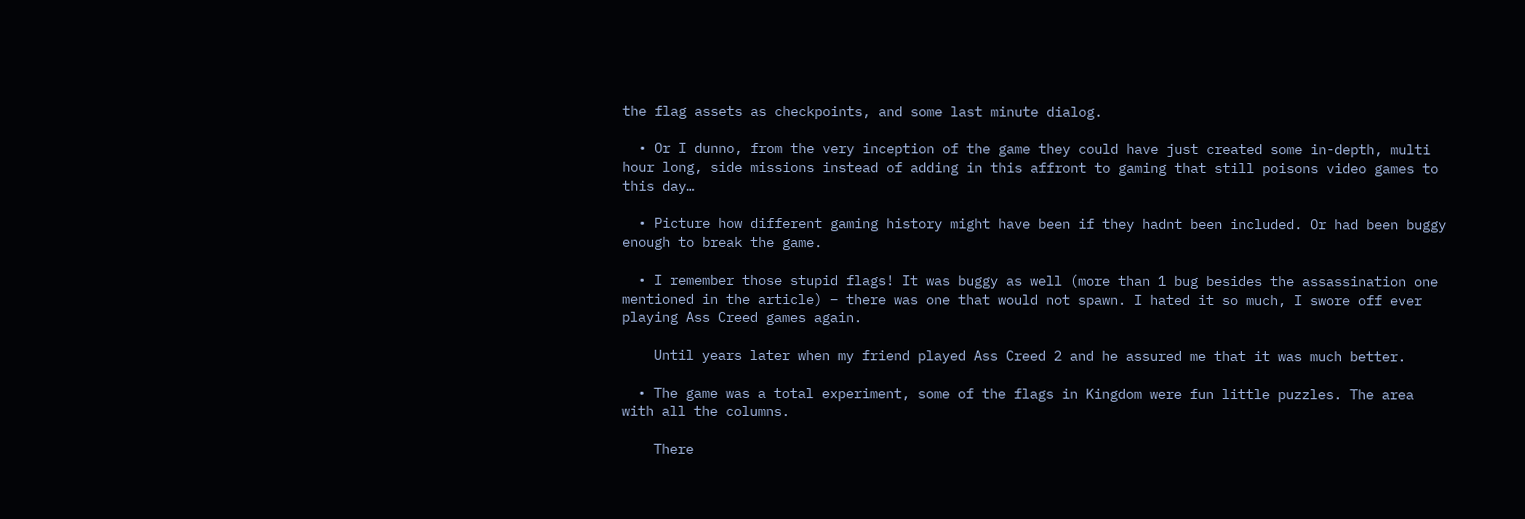the flag assets as checkpoints, and some last minute dialog.

  • Or I dunno, from the very inception of the game they could have just created some in-depth, multi hour long, side missions instead of adding in this affront to gaming that still poisons video games to this day…

  • Picture how different gaming history might have been if they hadnt been included. Or had been buggy enough to break the game.

  • I remember those stupid flags! It was buggy as well (more than 1 bug besides the assassination one mentioned in the article) – there was one that would not spawn. I hated it so much, I swore off ever playing Ass Creed games again.

    Until years later when my friend played Ass Creed 2 and he assured me that it was much better.

  • The game was a total experiment, some of the flags in Kingdom were fun little puzzles. The area with all the columns.

    There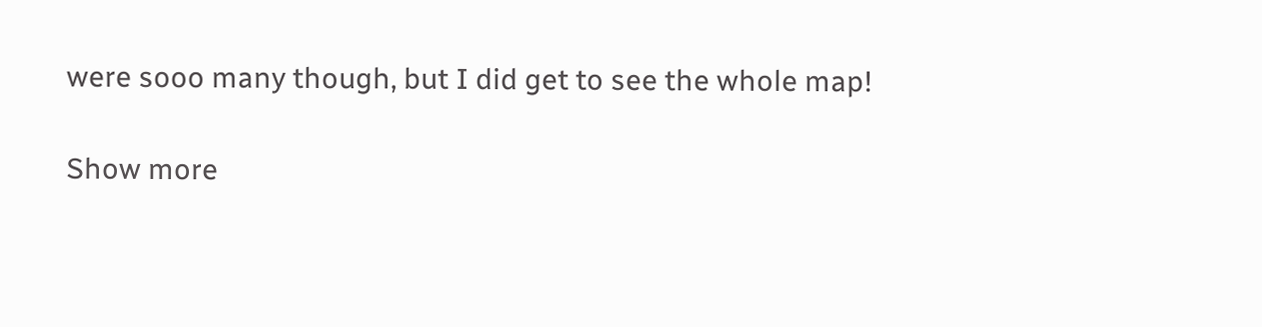were sooo many though, but I did get to see the whole map!

Show more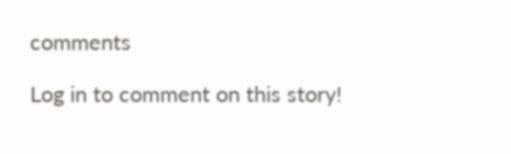comments

Log in to comment on this story!